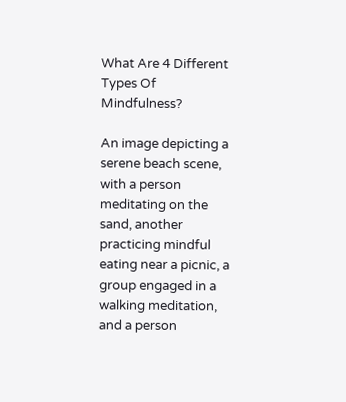What Are 4 Different Types Of Mindfulness?

An image depicting a serene beach scene, with a person meditating on the sand, another practicing mindful eating near a picnic, a group engaged in a walking meditation, and a person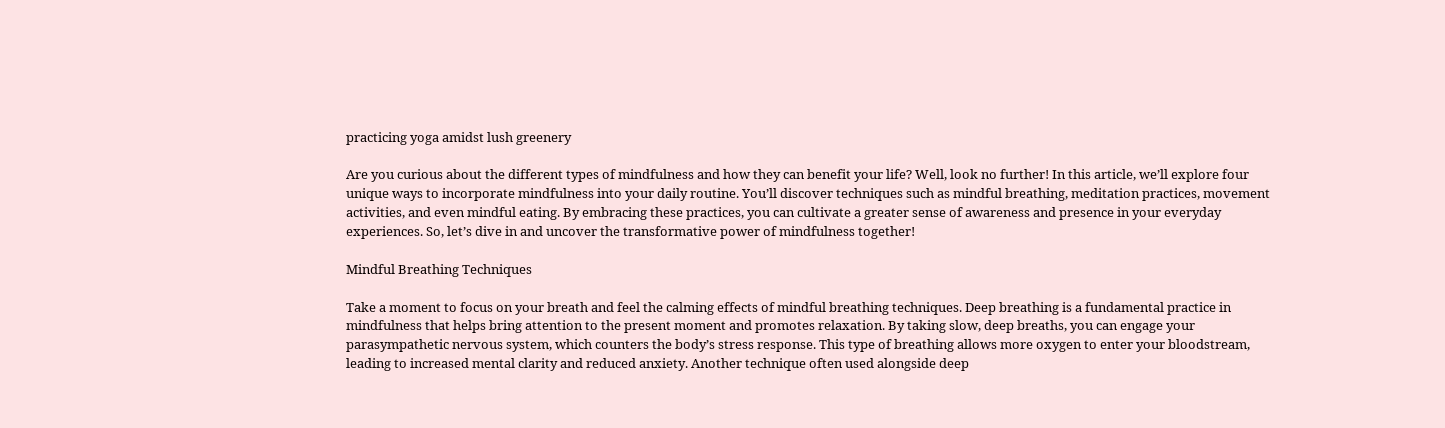practicing yoga amidst lush greenery

Are you curious about the different types of mindfulness and how they can benefit your life? Well, look no further! In this article, we’ll explore four unique ways to incorporate mindfulness into your daily routine. You’ll discover techniques such as mindful breathing, meditation practices, movement activities, and even mindful eating. By embracing these practices, you can cultivate a greater sense of awareness and presence in your everyday experiences. So, let’s dive in and uncover the transformative power of mindfulness together!

Mindful Breathing Techniques

Take a moment to focus on your breath and feel the calming effects of mindful breathing techniques. Deep breathing is a fundamental practice in mindfulness that helps bring attention to the present moment and promotes relaxation. By taking slow, deep breaths, you can engage your parasympathetic nervous system, which counters the body’s stress response. This type of breathing allows more oxygen to enter your bloodstream, leading to increased mental clarity and reduced anxiety. Another technique often used alongside deep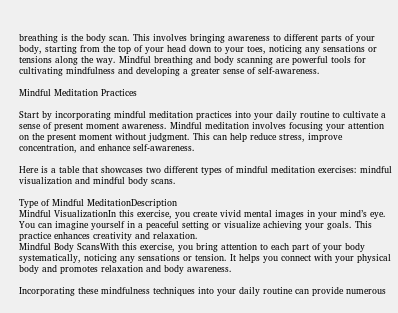breathing is the body scan. This involves bringing awareness to different parts of your body, starting from the top of your head down to your toes, noticing any sensations or tensions along the way. Mindful breathing and body scanning are powerful tools for cultivating mindfulness and developing a greater sense of self-awareness.

Mindful Meditation Practices

Start by incorporating mindful meditation practices into your daily routine to cultivate a sense of present moment awareness. Mindful meditation involves focusing your attention on the present moment without judgment. This can help reduce stress, improve concentration, and enhance self-awareness.

Here is a table that showcases two different types of mindful meditation exercises: mindful visualization and mindful body scans.

Type of Mindful MeditationDescription
Mindful VisualizationIn this exercise, you create vivid mental images in your mind’s eye. You can imagine yourself in a peaceful setting or visualize achieving your goals. This practice enhances creativity and relaxation.
Mindful Body ScansWith this exercise, you bring attention to each part of your body systematically, noticing any sensations or tension. It helps you connect with your physical body and promotes relaxation and body awareness.

Incorporating these mindfulness techniques into your daily routine can provide numerous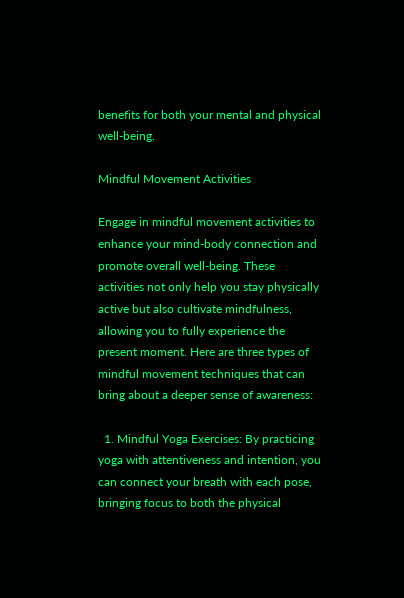benefits for both your mental and physical well-being.

Mindful Movement Activities

Engage in mindful movement activities to enhance your mind-body connection and promote overall well-being. These activities not only help you stay physically active but also cultivate mindfulness, allowing you to fully experience the present moment. Here are three types of mindful movement techniques that can bring about a deeper sense of awareness:

  1. Mindful Yoga Exercises: By practicing yoga with attentiveness and intention, you can connect your breath with each pose, bringing focus to both the physical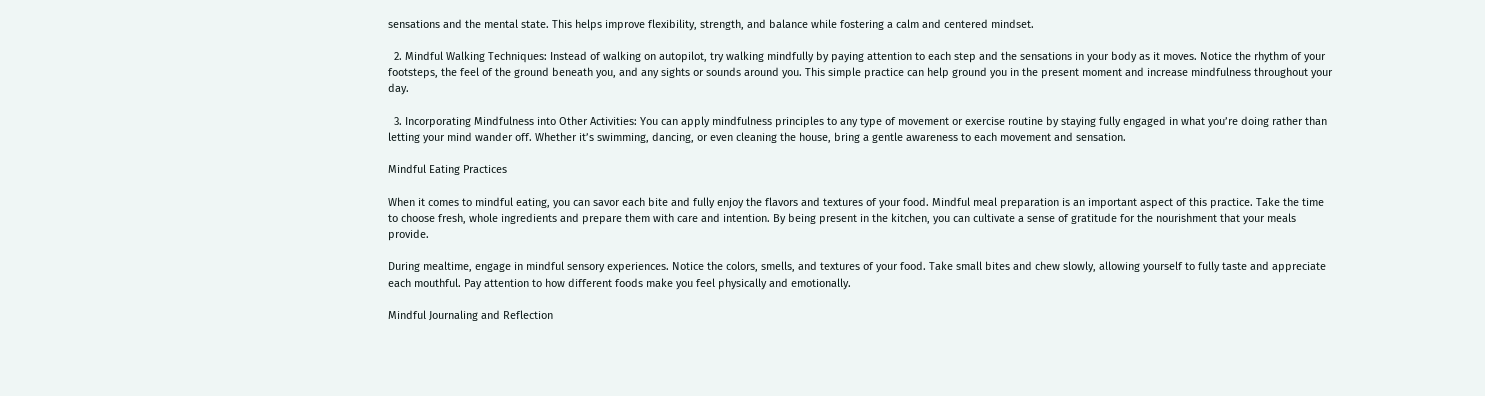sensations and the mental state. This helps improve flexibility, strength, and balance while fostering a calm and centered mindset.

  2. Mindful Walking Techniques: Instead of walking on autopilot, try walking mindfully by paying attention to each step and the sensations in your body as it moves. Notice the rhythm of your footsteps, the feel of the ground beneath you, and any sights or sounds around you. This simple practice can help ground you in the present moment and increase mindfulness throughout your day.

  3. Incorporating Mindfulness into Other Activities: You can apply mindfulness principles to any type of movement or exercise routine by staying fully engaged in what you’re doing rather than letting your mind wander off. Whether it’s swimming, dancing, or even cleaning the house, bring a gentle awareness to each movement and sensation.

Mindful Eating Practices

When it comes to mindful eating, you can savor each bite and fully enjoy the flavors and textures of your food. Mindful meal preparation is an important aspect of this practice. Take the time to choose fresh, whole ingredients and prepare them with care and intention. By being present in the kitchen, you can cultivate a sense of gratitude for the nourishment that your meals provide.

During mealtime, engage in mindful sensory experiences. Notice the colors, smells, and textures of your food. Take small bites and chew slowly, allowing yourself to fully taste and appreciate each mouthful. Pay attention to how different foods make you feel physically and emotionally.

Mindful Journaling and Reflection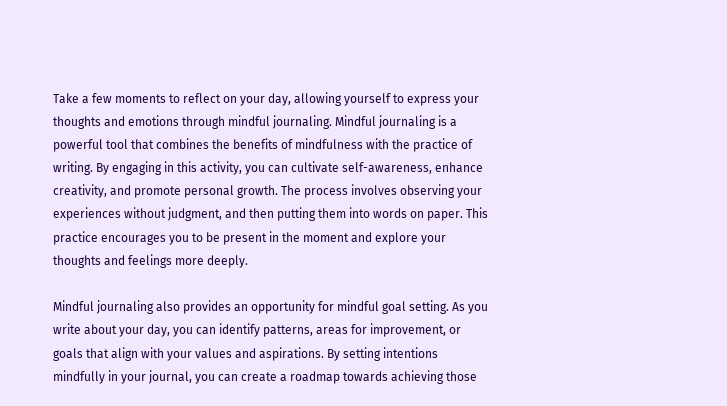Take a few moments to reflect on your day, allowing yourself to express your thoughts and emotions through mindful journaling. Mindful journaling is a powerful tool that combines the benefits of mindfulness with the practice of writing. By engaging in this activity, you can cultivate self-awareness, enhance creativity, and promote personal growth. The process involves observing your experiences without judgment, and then putting them into words on paper. This practice encourages you to be present in the moment and explore your thoughts and feelings more deeply.

Mindful journaling also provides an opportunity for mindful goal setting. As you write about your day, you can identify patterns, areas for improvement, or goals that align with your values and aspirations. By setting intentions mindfully in your journal, you can create a roadmap towards achieving those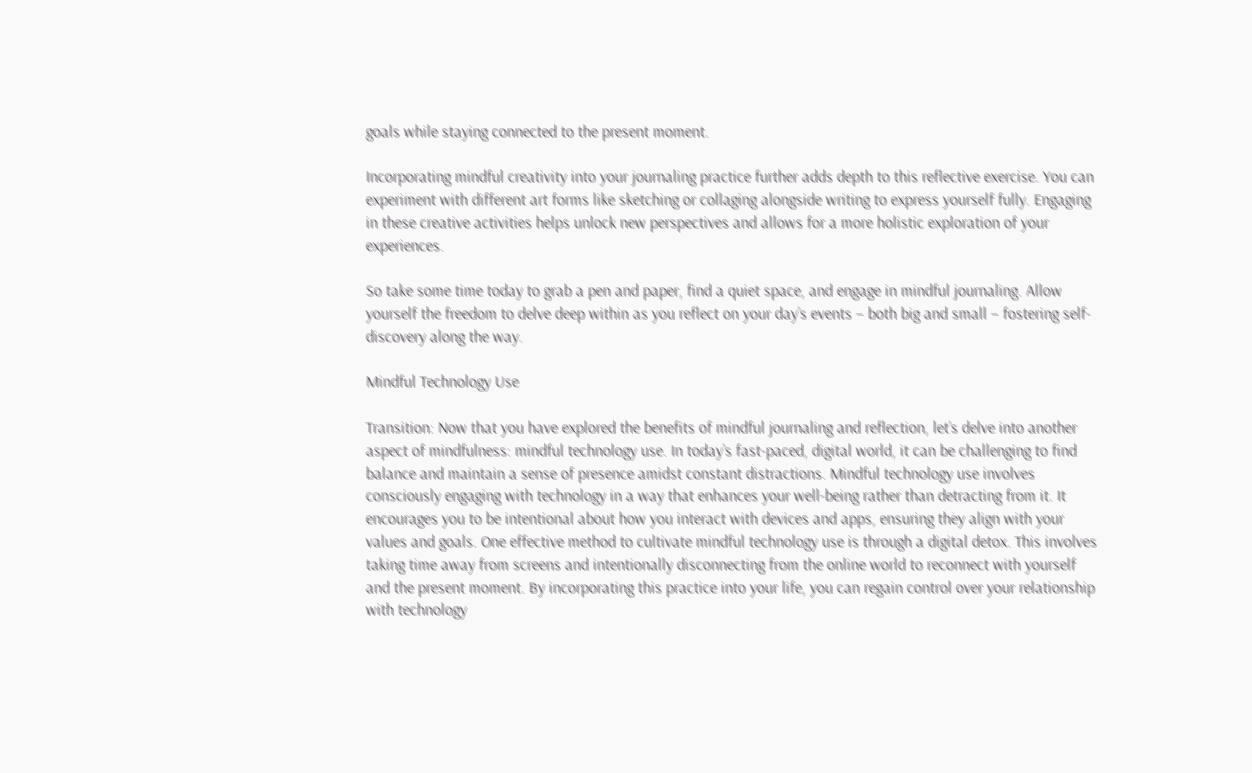goals while staying connected to the present moment.

Incorporating mindful creativity into your journaling practice further adds depth to this reflective exercise. You can experiment with different art forms like sketching or collaging alongside writing to express yourself fully. Engaging in these creative activities helps unlock new perspectives and allows for a more holistic exploration of your experiences.

So take some time today to grab a pen and paper, find a quiet space, and engage in mindful journaling. Allow yourself the freedom to delve deep within as you reflect on your day’s events – both big and small – fostering self-discovery along the way.

Mindful Technology Use

Transition: Now that you have explored the benefits of mindful journaling and reflection, let’s delve into another aspect of mindfulness: mindful technology use. In today’s fast-paced, digital world, it can be challenging to find balance and maintain a sense of presence amidst constant distractions. Mindful technology use involves consciously engaging with technology in a way that enhances your well-being rather than detracting from it. It encourages you to be intentional about how you interact with devices and apps, ensuring they align with your values and goals. One effective method to cultivate mindful technology use is through a digital detox. This involves taking time away from screens and intentionally disconnecting from the online world to reconnect with yourself and the present moment. By incorporating this practice into your life, you can regain control over your relationship with technology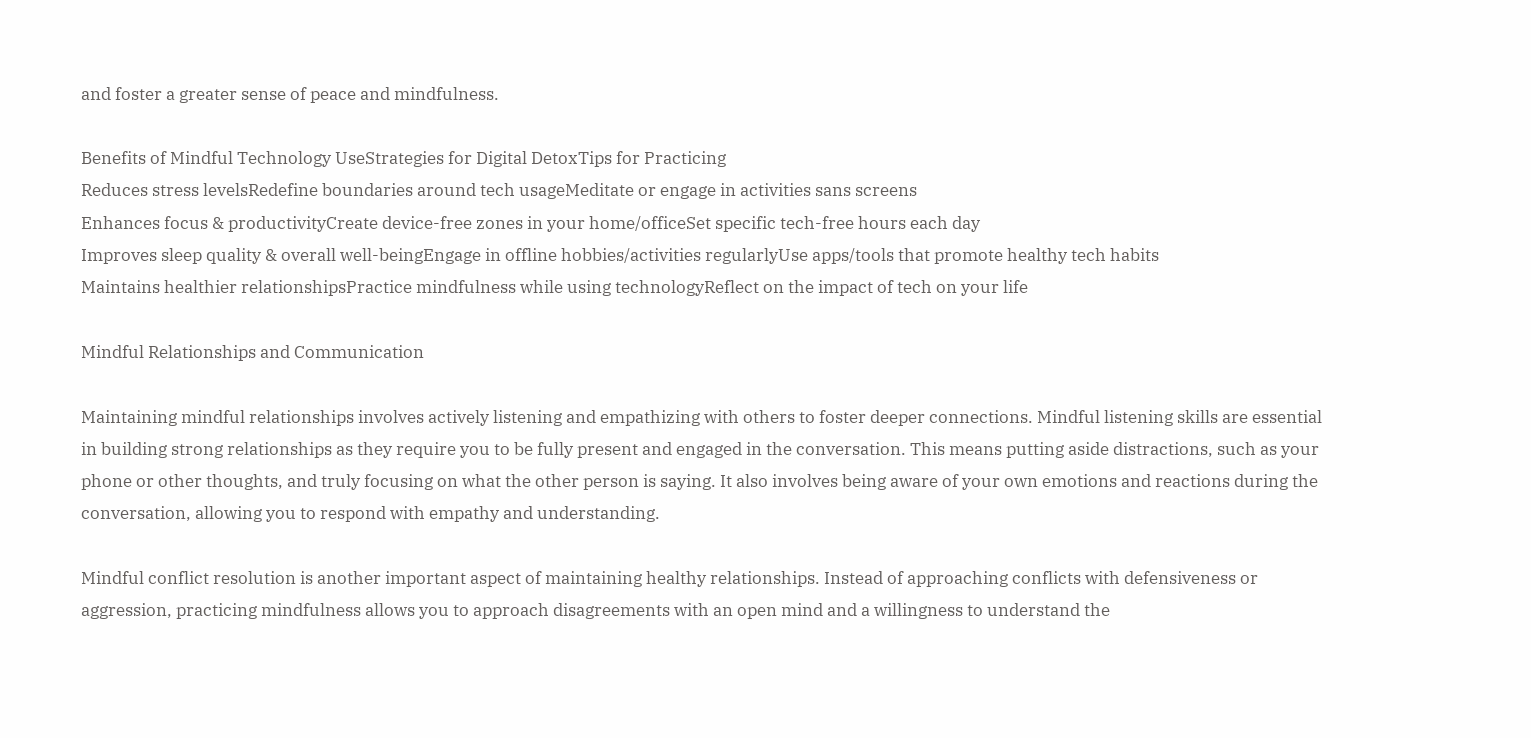and foster a greater sense of peace and mindfulness.

Benefits of Mindful Technology UseStrategies for Digital DetoxTips for Practicing
Reduces stress levelsRedefine boundaries around tech usageMeditate or engage in activities sans screens
Enhances focus & productivityCreate device-free zones in your home/officeSet specific tech-free hours each day
Improves sleep quality & overall well-beingEngage in offline hobbies/activities regularlyUse apps/tools that promote healthy tech habits
Maintains healthier relationshipsPractice mindfulness while using technologyReflect on the impact of tech on your life

Mindful Relationships and Communication

Maintaining mindful relationships involves actively listening and empathizing with others to foster deeper connections. Mindful listening skills are essential in building strong relationships as they require you to be fully present and engaged in the conversation. This means putting aside distractions, such as your phone or other thoughts, and truly focusing on what the other person is saying. It also involves being aware of your own emotions and reactions during the conversation, allowing you to respond with empathy and understanding.

Mindful conflict resolution is another important aspect of maintaining healthy relationships. Instead of approaching conflicts with defensiveness or aggression, practicing mindfulness allows you to approach disagreements with an open mind and a willingness to understand the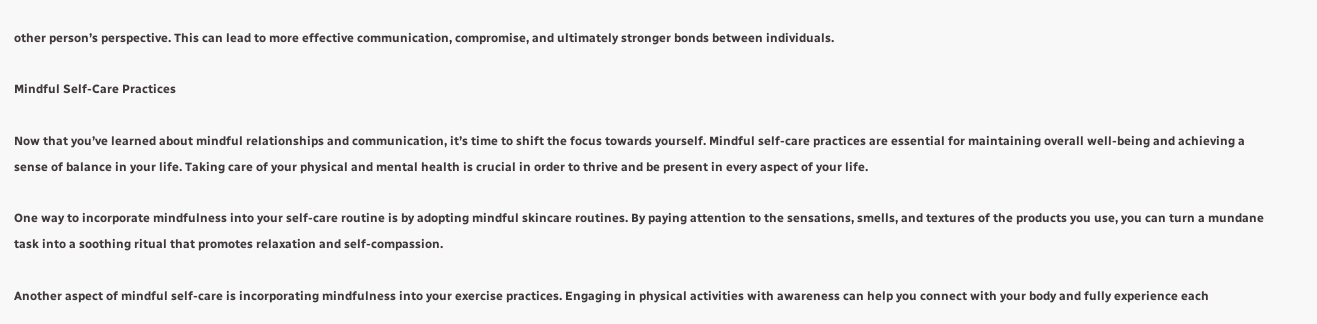other person’s perspective. This can lead to more effective communication, compromise, and ultimately stronger bonds between individuals.

Mindful Self-Care Practices

Now that you’ve learned about mindful relationships and communication, it’s time to shift the focus towards yourself. Mindful self-care practices are essential for maintaining overall well-being and achieving a sense of balance in your life. Taking care of your physical and mental health is crucial in order to thrive and be present in every aspect of your life.

One way to incorporate mindfulness into your self-care routine is by adopting mindful skincare routines. By paying attention to the sensations, smells, and textures of the products you use, you can turn a mundane task into a soothing ritual that promotes relaxation and self-compassion.

Another aspect of mindful self-care is incorporating mindfulness into your exercise practices. Engaging in physical activities with awareness can help you connect with your body and fully experience each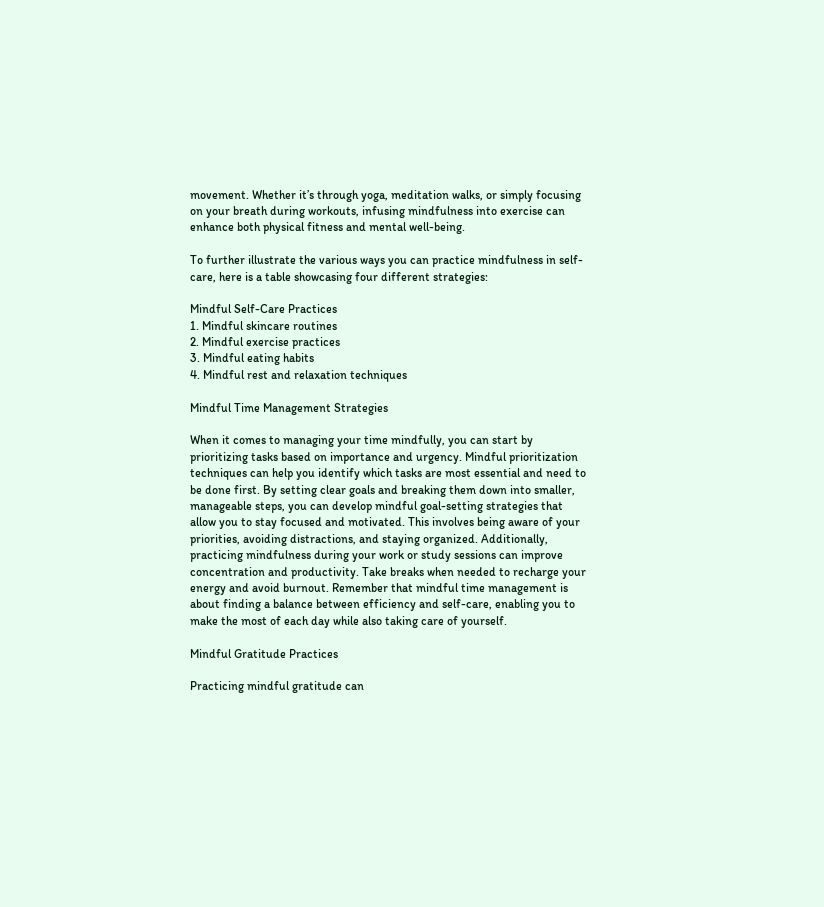movement. Whether it’s through yoga, meditation walks, or simply focusing on your breath during workouts, infusing mindfulness into exercise can enhance both physical fitness and mental well-being.

To further illustrate the various ways you can practice mindfulness in self-care, here is a table showcasing four different strategies:

Mindful Self-Care Practices
1. Mindful skincare routines
2. Mindful exercise practices
3. Mindful eating habits
4. Mindful rest and relaxation techniques

Mindful Time Management Strategies

When it comes to managing your time mindfully, you can start by prioritizing tasks based on importance and urgency. Mindful prioritization techniques can help you identify which tasks are most essential and need to be done first. By setting clear goals and breaking them down into smaller, manageable steps, you can develop mindful goal-setting strategies that allow you to stay focused and motivated. This involves being aware of your priorities, avoiding distractions, and staying organized. Additionally, practicing mindfulness during your work or study sessions can improve concentration and productivity. Take breaks when needed to recharge your energy and avoid burnout. Remember that mindful time management is about finding a balance between efficiency and self-care, enabling you to make the most of each day while also taking care of yourself.

Mindful Gratitude Practices

Practicing mindful gratitude can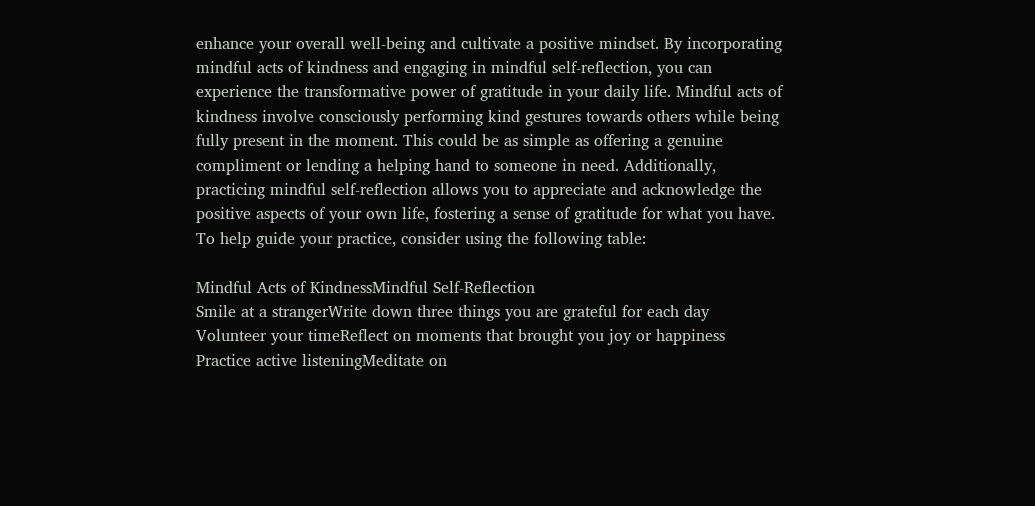enhance your overall well-being and cultivate a positive mindset. By incorporating mindful acts of kindness and engaging in mindful self-reflection, you can experience the transformative power of gratitude in your daily life. Mindful acts of kindness involve consciously performing kind gestures towards others while being fully present in the moment. This could be as simple as offering a genuine compliment or lending a helping hand to someone in need. Additionally, practicing mindful self-reflection allows you to appreciate and acknowledge the positive aspects of your own life, fostering a sense of gratitude for what you have. To help guide your practice, consider using the following table:

Mindful Acts of KindnessMindful Self-Reflection
Smile at a strangerWrite down three things you are grateful for each day
Volunteer your timeReflect on moments that brought you joy or happiness
Practice active listeningMeditate on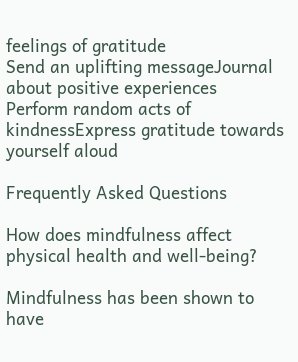feelings of gratitude
Send an uplifting messageJournal about positive experiences
Perform random acts of kindnessExpress gratitude towards yourself aloud

Frequently Asked Questions

How does mindfulness affect physical health and well-being?

Mindfulness has been shown to have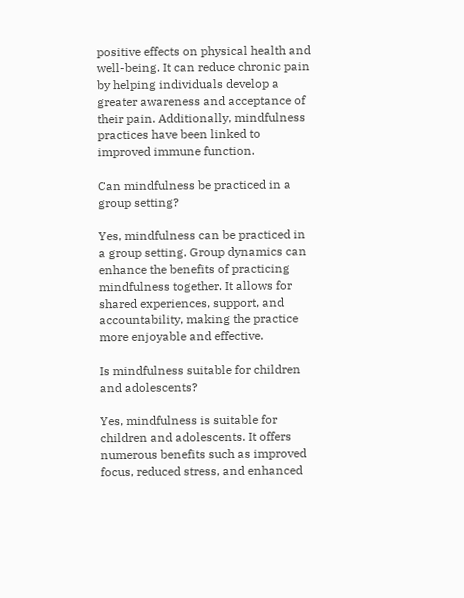positive effects on physical health and well-being. It can reduce chronic pain by helping individuals develop a greater awareness and acceptance of their pain. Additionally, mindfulness practices have been linked to improved immune function.

Can mindfulness be practiced in a group setting?

Yes, mindfulness can be practiced in a group setting. Group dynamics can enhance the benefits of practicing mindfulness together. It allows for shared experiences, support, and accountability, making the practice more enjoyable and effective.

Is mindfulness suitable for children and adolescents?

Yes, mindfulness is suitable for children and adolescents. It offers numerous benefits such as improved focus, reduced stress, and enhanced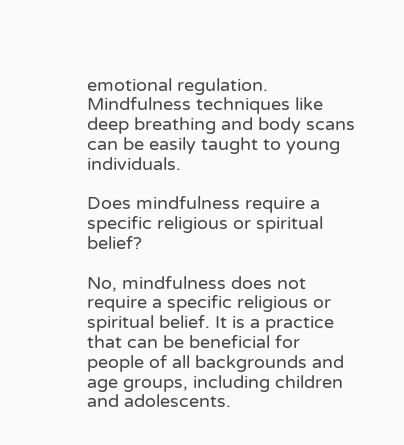emotional regulation. Mindfulness techniques like deep breathing and body scans can be easily taught to young individuals.

Does mindfulness require a specific religious or spiritual belief?

No, mindfulness does not require a specific religious or spiritual belief. It is a practice that can be beneficial for people of all backgrounds and age groups, including children and adolescents.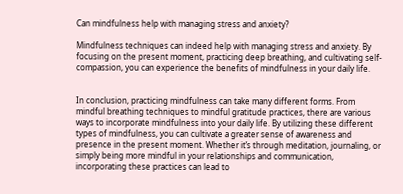Can mindfulness help with managing stress and anxiety?

Mindfulness techniques can indeed help with managing stress and anxiety. By focusing on the present moment, practicing deep breathing, and cultivating self-compassion, you can experience the benefits of mindfulness in your daily life.


In conclusion, practicing mindfulness can take many different forms. From mindful breathing techniques to mindful gratitude practices, there are various ways to incorporate mindfulness into your daily life. By utilizing these different types of mindfulness, you can cultivate a greater sense of awareness and presence in the present moment. Whether it’s through meditation, journaling, or simply being more mindful in your relationships and communication, incorporating these practices can lead to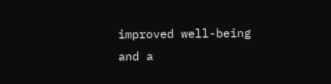improved well-being and a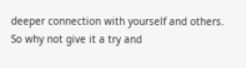deeper connection with yourself and others. So why not give it a try and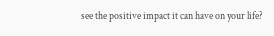see the positive impact it can have on your life?